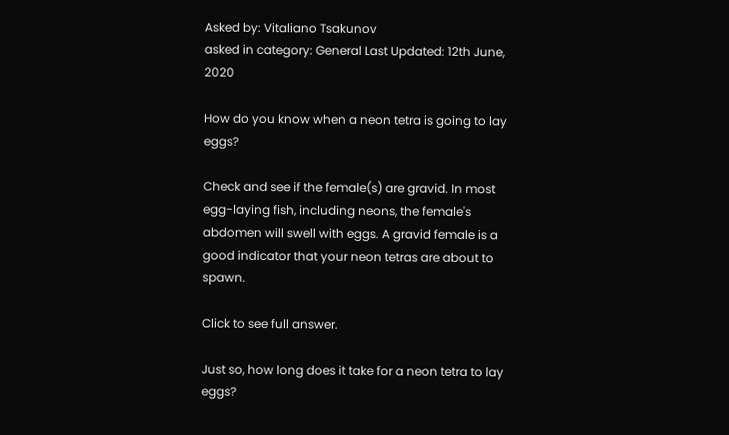Asked by: Vitaliano Tsakunov
asked in category: General Last Updated: 12th June, 2020

How do you know when a neon tetra is going to lay eggs?

Check and see if the female(s) are gravid. In most egg-laying fish, including neons, the female's abdomen will swell with eggs. A gravid female is a good indicator that your neon tetras are about to spawn.

Click to see full answer.

Just so, how long does it take for a neon tetra to lay eggs?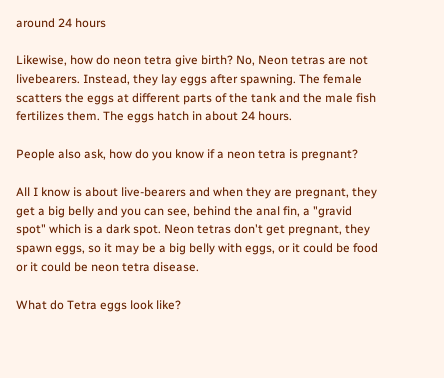around 24 hours

Likewise, how do neon tetra give birth? No, Neon tetras are not livebearers. Instead, they lay eggs after spawning. The female scatters the eggs at different parts of the tank and the male fish fertilizes them. The eggs hatch in about 24 hours.

People also ask, how do you know if a neon tetra is pregnant?

All I know is about live-bearers and when they are pregnant, they get a big belly and you can see, behind the anal fin, a "gravid spot" which is a dark spot. Neon tetras don't get pregnant, they spawn eggs, so it may be a big belly with eggs, or it could be food or it could be neon tetra disease.

What do Tetra eggs look like?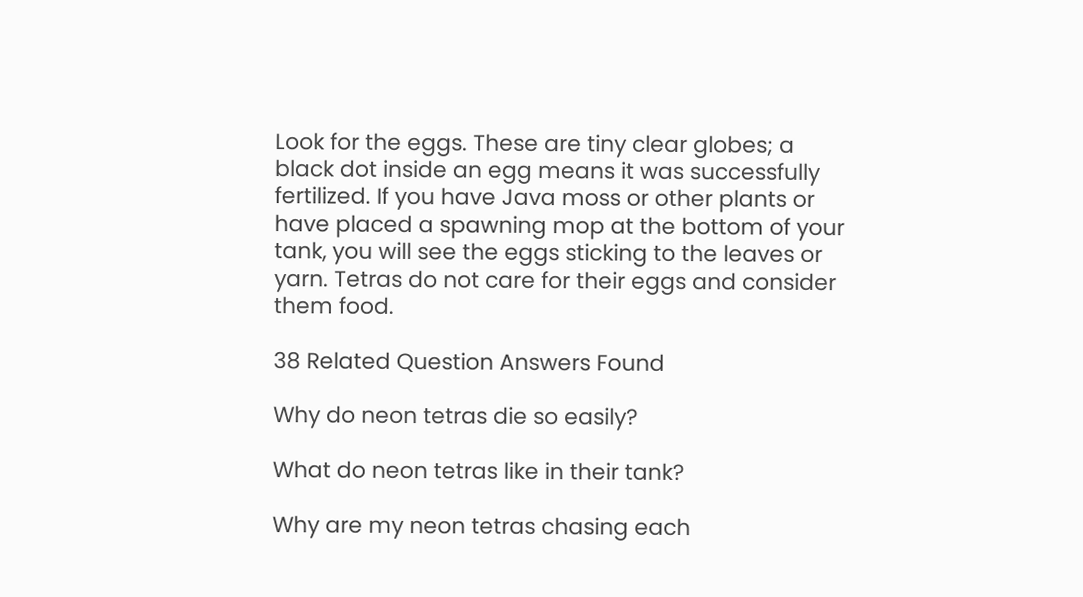Look for the eggs. These are tiny clear globes; a black dot inside an egg means it was successfully fertilized. If you have Java moss or other plants or have placed a spawning mop at the bottom of your tank, you will see the eggs sticking to the leaves or yarn. Tetras do not care for their eggs and consider them food.

38 Related Question Answers Found

Why do neon tetras die so easily?

What do neon tetras like in their tank?

Why are my neon tetras chasing each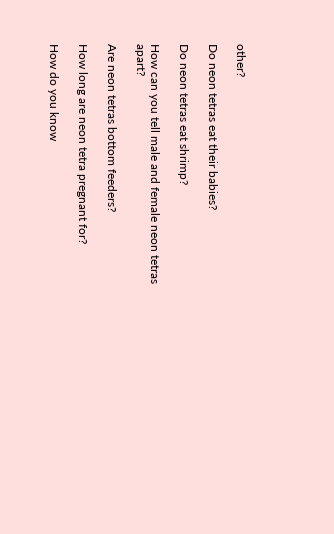other?

Do neon tetras eat their babies?

Do neon tetras eat shrimp?

How can you tell male and female neon tetras apart?

Are neon tetras bottom feeders?

How long are neon tetra pregnant for?

How do you know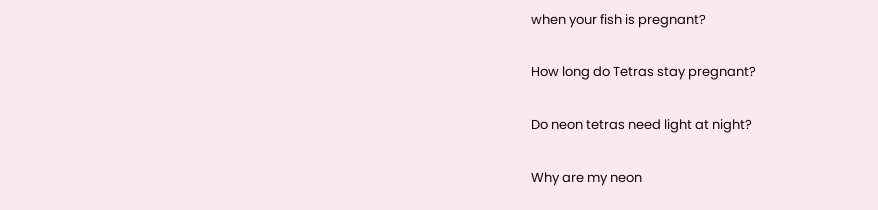when your fish is pregnant?

How long do Tetras stay pregnant?

Do neon tetras need light at night?

Why are my neon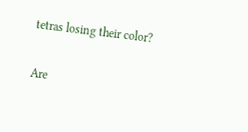tetras losing their color?

Are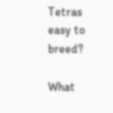Tetras easy to breed?

What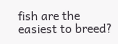fish are the easiest to breed?